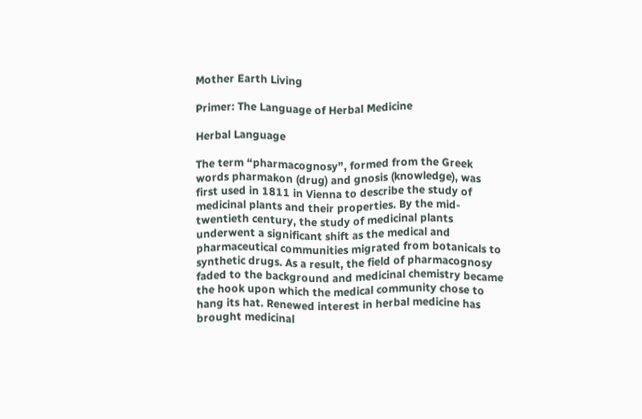Mother Earth Living

Primer: The Language of Herbal Medicine

Herbal Language

The term “pharmacognosy”, formed from the Greek words pharmakon (drug) and gnosis (knowledge), was first used in 1811 in Vienna to describe the study of medicinal plants and their properties. By the mid-twentieth century, the study of medicinal plants underwent a significant shift as the medical and pharmaceutical communities migrated from botanicals to synthetic drugs. As a result, the field of pharmacognosy faded to the background and medicinal chemistry became the hook upon which the medical community chose to hang its hat. Renewed interest in herbal medicine has brought medicinal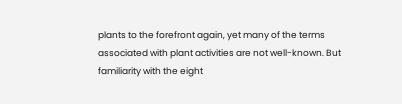plants to the forefront again, yet many of the terms associated with plant activities are not well-known. But familiarity with the eight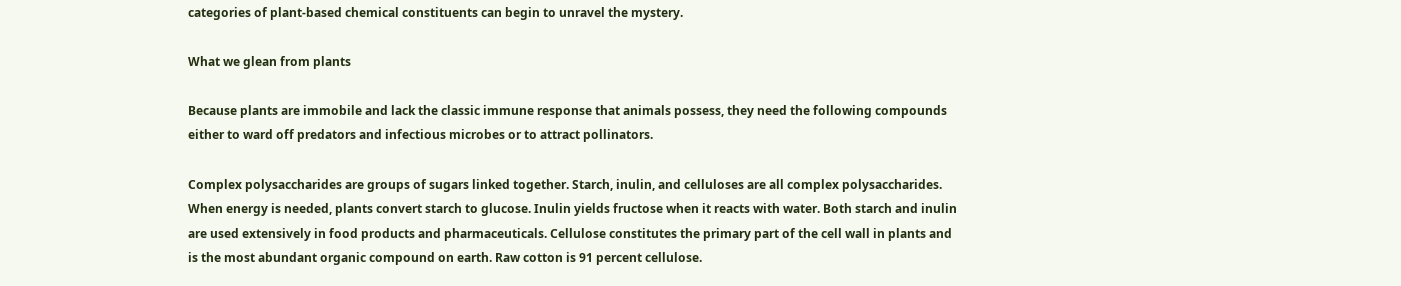categories of plant-based chemical constituents can begin to unravel the mystery.

What we glean from plants

Because plants are immobile and lack the classic immune response that animals possess, they need the following compounds either to ward off predators and infectious microbes or to attract pollinators.

Complex polysaccharides are groups of sugars linked together. Starch, inulin, and celluloses are all complex polysaccharides. When energy is needed, plants convert starch to glucose. Inulin yields fructose when it reacts with water. Both starch and inulin are used extensively in food products and pharmaceuticals. Cellulose constitutes the primary part of the cell wall in plants and is the most abundant organic compound on earth. Raw cotton is 91 percent cellulose.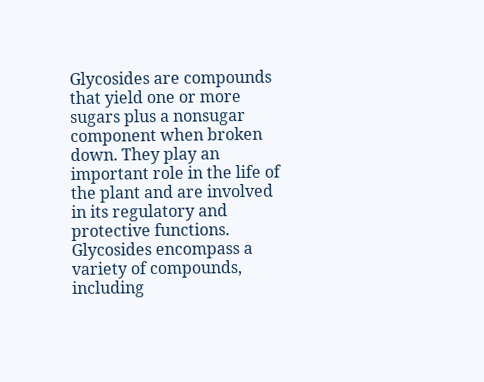Glycosides are compounds that yield one or more sugars plus a nonsugar component when broken down. They play an important role in the life of the plant and are involved in its regulatory and protective functions. Glycosides encompass a variety of compounds, including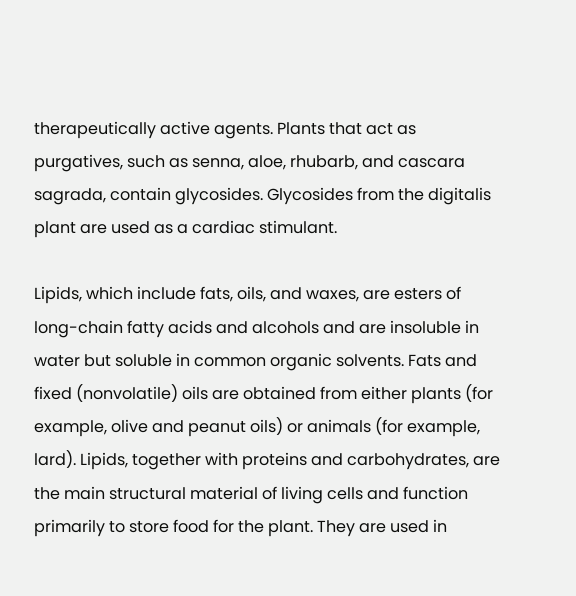therapeutically active agents. Plants that act as purgatives, such as senna, aloe, rhubarb, and cascara sagrada, contain glycosides. Glycosides from the digitalis plant are used as a cardiac stimulant.

Lipids, which include fats, oils, and waxes, are esters of long-chain fatty acids and alcohols and are insoluble in water but soluble in common organic solvents. Fats and fixed (nonvolatile) oils are obtained from either plants (for example, olive and peanut oils) or animals (for example, lard). Lipids, together with proteins and carbohydrates, are the main structural material of living cells and function primarily to store food for the plant. They are used in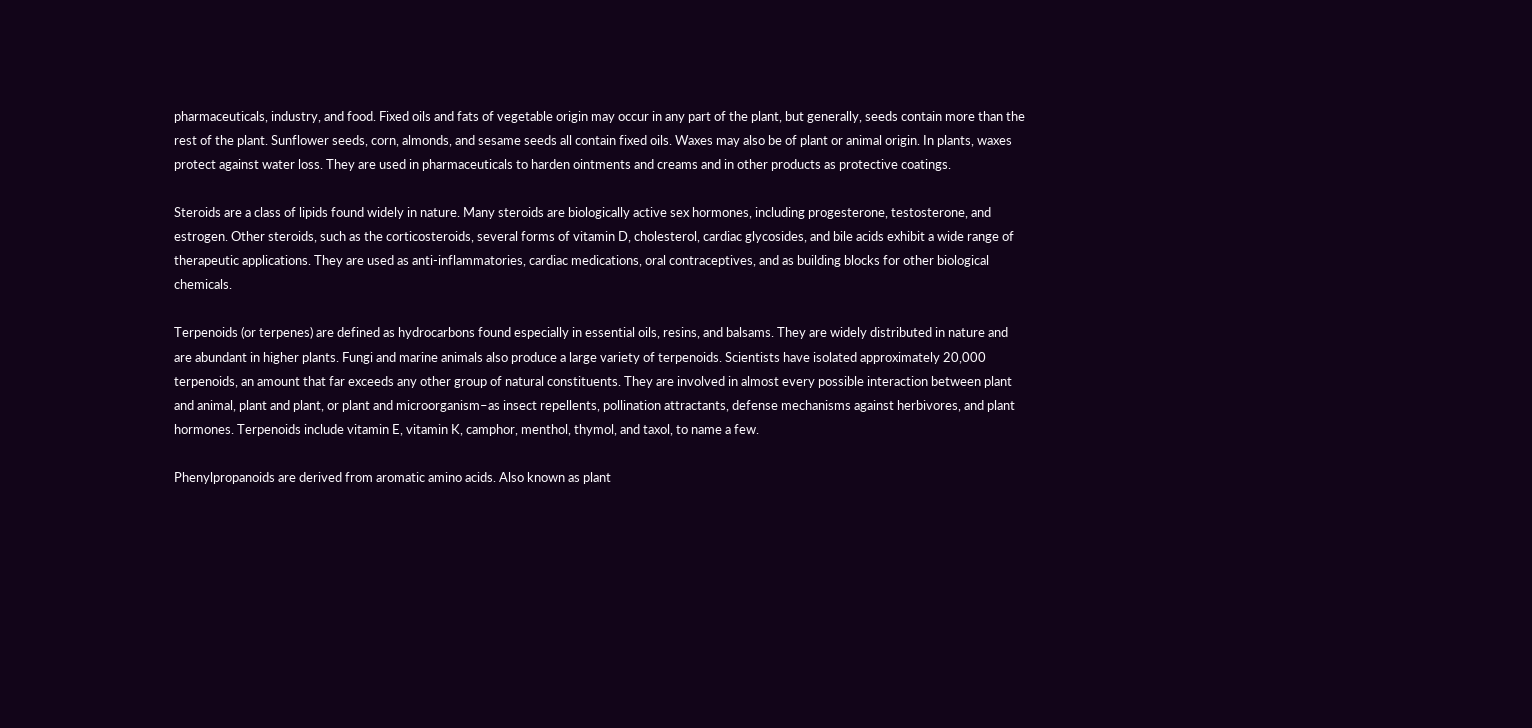pharmaceuticals, industry, and food. Fixed oils and fats of vegetable origin may occur in any part of the plant, but generally, seeds contain more than the rest of the plant. Sunflower seeds, corn, almonds, and sesame seeds all contain fixed oils. Waxes may also be of plant or animal origin. In plants, waxes protect against water loss. They are used in pharmaceuticals to harden ointments and creams and in other products as protective coatings.

Steroids are a class of lipids found widely in nature. Many steroids are biologically active sex hormones, including progesterone, testosterone, and estrogen. Other steroids, such as the corticosteroids, several forms of vitamin D, cholesterol, cardiac glycosides, and bile acids exhibit a wide range of therapeutic applications. They are used as anti-inflammatories, cardiac medications, oral contraceptives, and as building blocks for other biological chemicals.

Terpenoids (or terpenes) are defined as hydrocarbons found especially in essential oils, resins, and balsams. They are widely distributed in nature and are abundant in higher plants. Fungi and marine animals also produce a large variety of terpenoids. Scientists have isolated approximately 20,000 terpenoids, an amount that far exceeds any other group of natural constituents. They are involved in almost every possible interaction between plant and animal, plant and plant, or plant and microorganism–as insect repellents, pollination attractants, defense mechanisms against herbivores, and plant hormones. Terpenoids include vitamin E, vitamin K, camphor, menthol, thymol, and taxol, to name a few.

Phenylpropanoids are derived from aromatic amino acids. Also known as plant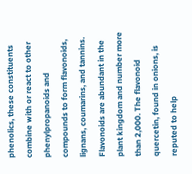phenolics, these constituents combine with or react to other phenylpropanoids and compounds to form flavonoids, lignans, coumarins, and tannins. Flavonoids are abundant in the plant kingdom and number more than 2,000. The flavonoid quercetin, found in onions, is reputed to help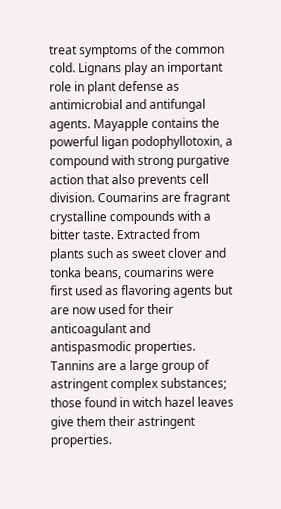treat symptoms of the common cold. Lignans play an important role in plant defense as antimicrobial and antifungal agents. Mayapple contains the powerful ligan podophyllotoxin, a compound with strong purgative action that also prevents cell division. Coumarins are fragrant crystalline compounds with a bitter taste. Extracted from plants such as sweet clover and tonka beans, coumarins were first used as flavoring agents but are now used for their anticoagulant and antispasmodic properties. Tannins are a large group of astringent complex substances; those found in witch hazel leaves give them their astringent properties.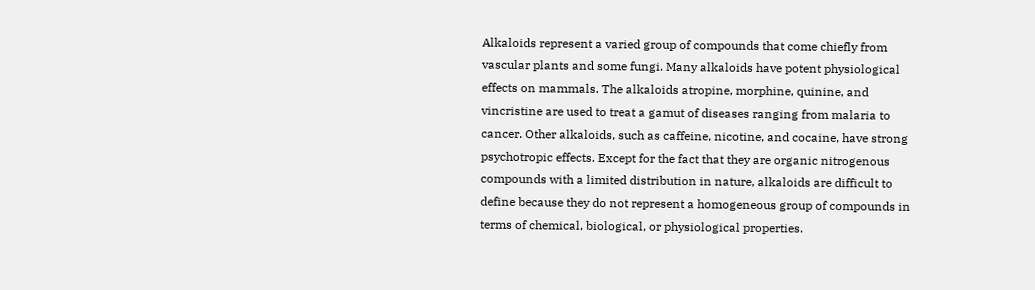Alkaloids represent a varied group of compounds that come chiefly from vascular plants and some fungi. Many alkaloids have potent physiological effects on mammals. The alkaloids atropine, morphine, quinine, and vincristine are used to treat a gamut of diseases ranging from malaria to cancer. Other alkaloids, such as caffeine, nicotine, and cocaine, have strong psychotropic effects. Except for the fact that they are organic nitrogenous compounds with a limited distribution in nature, alkaloids are difficult to define because they do not represent a homogeneous group of compounds in terms of chemical, biological, or physiological properties.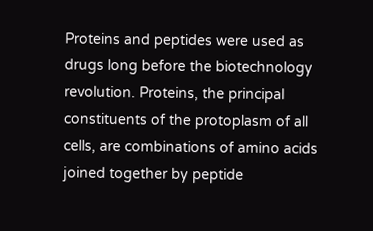Proteins and peptides were used as drugs long before the biotechnology revolution. Proteins, the principal constituents of the protoplasm of all cells, are combinations of amino acids joined together by peptide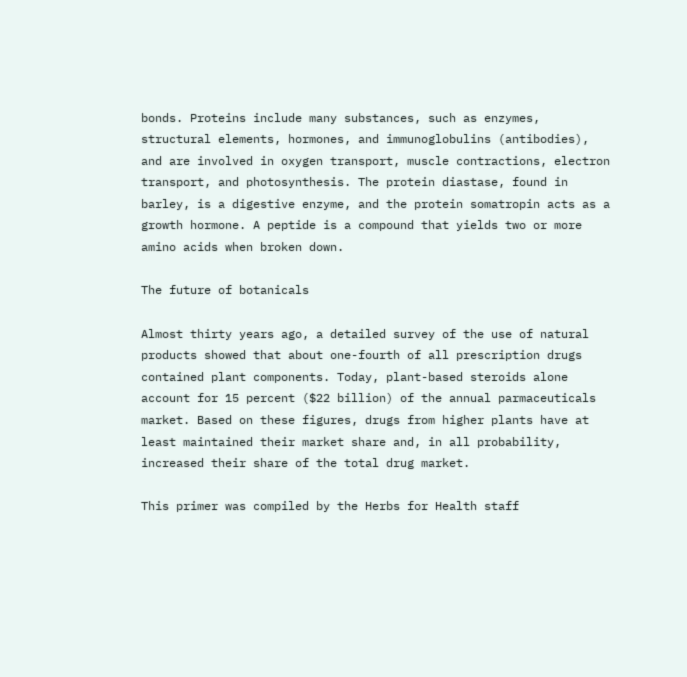bonds. Proteins include many substances, such as enzymes, structural elements, hormones, and immunoglobulins (antibodies), and are involved in oxygen transport, muscle contractions, electron transport, and photosynthesis. The protein diastase, found in barley, is a digestive enzyme, and the protein somatropin acts as a growth hormone. A peptide is a compound that yields two or more amino acids when broken down.

The future of botanicals

Almost thirty years ago, a detailed survey of the use of natural products showed that about one-fourth of all prescription drugs contained plant components. Today, plant-based steroids alone account for 15 percent ($22 billion) of the annual parmaceuticals market. Based on these figures, drugs from higher plants have at least maintained their market share and, in all probability, increased their share of the total drug market.

This primer was compiled by the Herbs for Health staff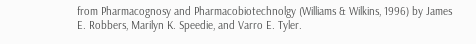from Pharmacognosy and Pharmacobiotechnolgy (Williams & Wilkins, 1996) by James E. Robbers, Marilyn K. Speedie, and Varro E. Tyler.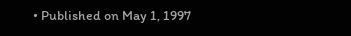• Published on May 1, 1997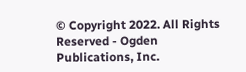© Copyright 2022. All Rights Reserved - Ogden Publications, Inc.